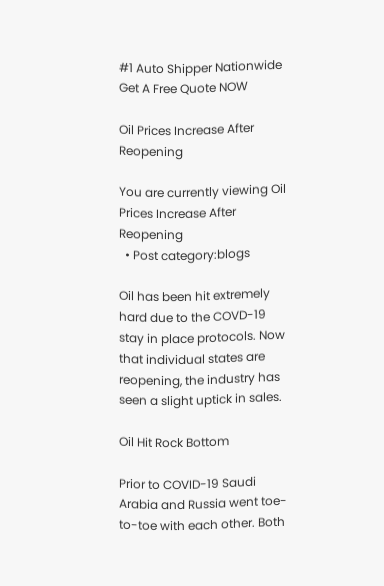#1 Auto Shipper Nationwide
Get A Free Quote NOW

Oil Prices Increase After Reopening

You are currently viewing Oil Prices Increase After Reopening
  • Post category:blogs

Oil has been hit extremely hard due to the COVD-19 stay in place protocols. Now that individual states are reopening, the industry has seen a slight uptick in sales.

Oil Hit Rock Bottom

Prior to COVID-19 Saudi Arabia and Russia went toe-to-toe with each other. Both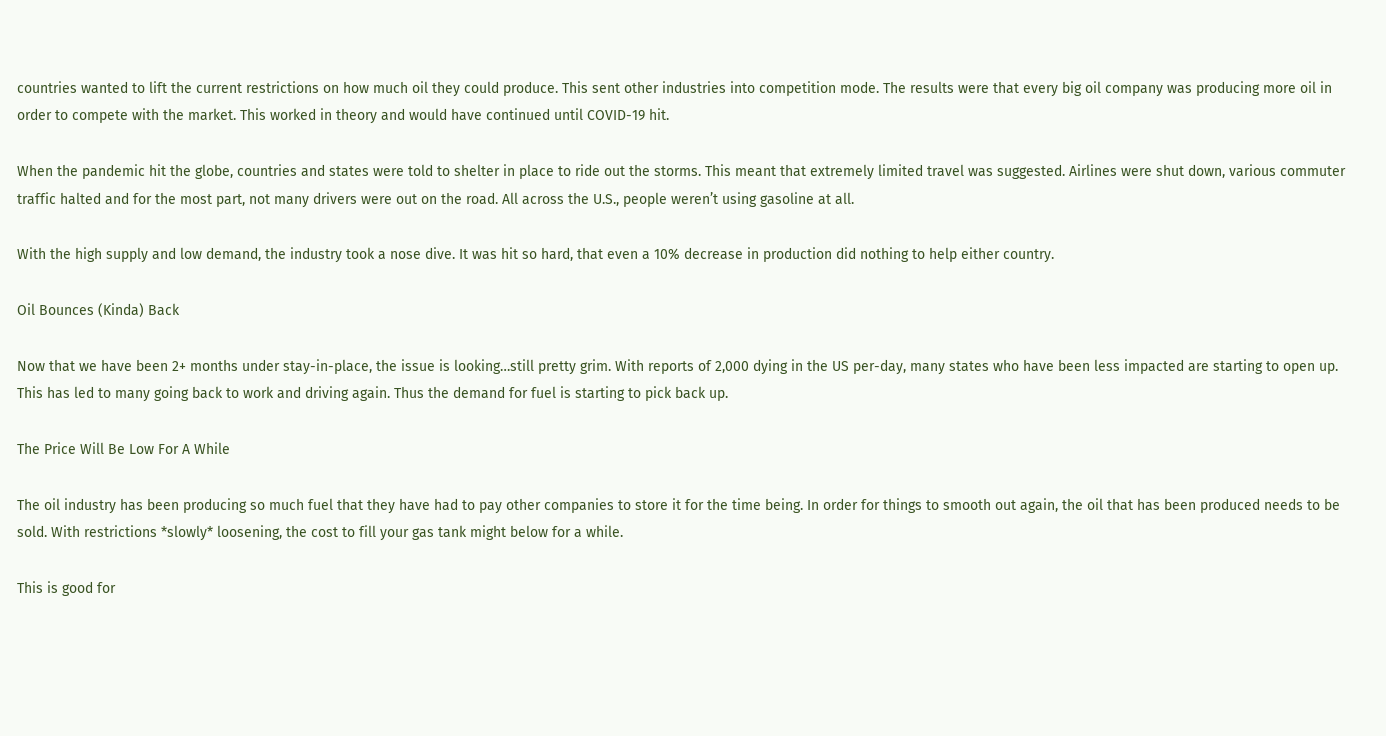countries wanted to lift the current restrictions on how much oil they could produce. This sent other industries into competition mode. The results were that every big oil company was producing more oil in order to compete with the market. This worked in theory and would have continued until COVID-19 hit.

When the pandemic hit the globe, countries and states were told to shelter in place to ride out the storms. This meant that extremely limited travel was suggested. Airlines were shut down, various commuter traffic halted and for the most part, not many drivers were out on the road. All across the U.S., people weren’t using gasoline at all.

With the high supply and low demand, the industry took a nose dive. It was hit so hard, that even a 10% decrease in production did nothing to help either country.

Oil Bounces (Kinda) Back

Now that we have been 2+ months under stay-in-place, the issue is looking…still pretty grim. With reports of 2,000 dying in the US per-day, many states who have been less impacted are starting to open up. This has led to many going back to work and driving again. Thus the demand for fuel is starting to pick back up.

The Price Will Be Low For A While

The oil industry has been producing so much fuel that they have had to pay other companies to store it for the time being. In order for things to smooth out again, the oil that has been produced needs to be sold. With restrictions *slowly* loosening, the cost to fill your gas tank might below for a while.

This is good for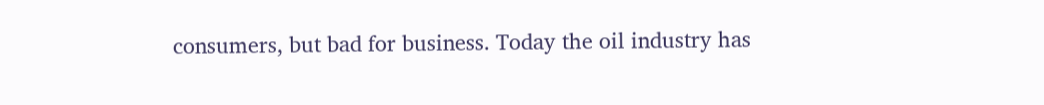consumers, but bad for business. Today the oil industry has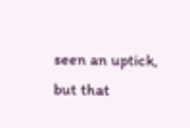seen an uptick, but that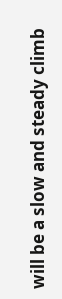will be a slow and steady climb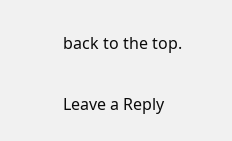back to the top.

Leave a Reply